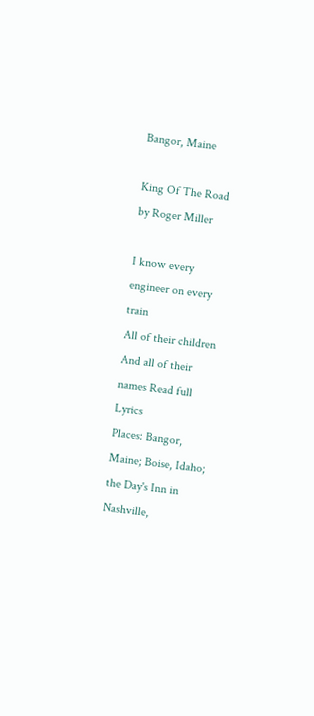Bangor, Maine

King Of The Road by Roger Miller

I know every engineer on every train
All of their children
And all of their names Read full Lyrics
Places: Bangor, Maine; Boise, Idaho; the Day's Inn in Nashville,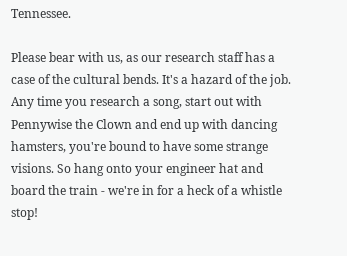Tennessee.

Please bear with us, as our research staff has a case of the cultural bends. It's a hazard of the job. Any time you research a song, start out with Pennywise the Clown and end up with dancing hamsters, you're bound to have some strange visions. So hang onto your engineer hat and board the train - we're in for a heck of a whistle stop!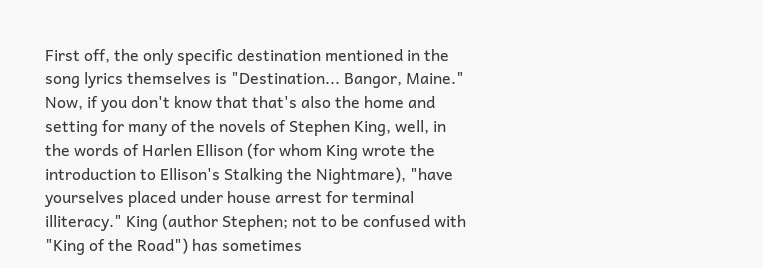First off, the only specific destination mentioned in the song lyrics themselves is "Destination... Bangor, Maine." Now, if you don't know that that's also the home and setting for many of the novels of Stephen King, well, in the words of Harlen Ellison (for whom King wrote the introduction to Ellison's Stalking the Nightmare), "have yourselves placed under house arrest for terminal illiteracy." King (author Stephen; not to be confused with "King of the Road") has sometimes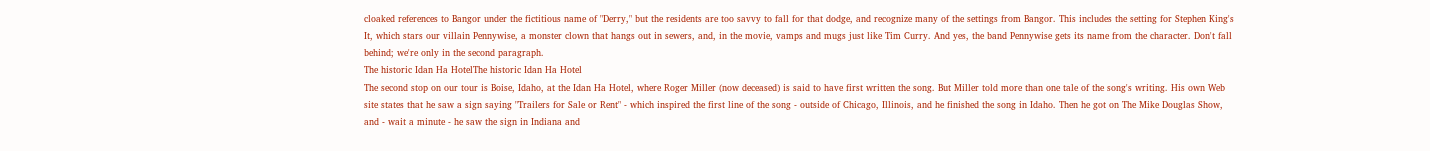cloaked references to Bangor under the fictitious name of "Derry," but the residents are too savvy to fall for that dodge, and recognize many of the settings from Bangor. This includes the setting for Stephen King's It, which stars our villain Pennywise, a monster clown that hangs out in sewers, and, in the movie, vamps and mugs just like Tim Curry. And yes, the band Pennywise gets its name from the character. Don't fall behind; we're only in the second paragraph.
The historic Idan Ha HotelThe historic Idan Ha Hotel
The second stop on our tour is Boise, Idaho, at the Idan Ha Hotel, where Roger Miller (now deceased) is said to have first written the song. But Miller told more than one tale of the song's writing. His own Web site states that he saw a sign saying "Trailers for Sale or Rent" - which inspired the first line of the song - outside of Chicago, Illinois, and he finished the song in Idaho. Then he got on The Mike Douglas Show, and - wait a minute - he saw the sign in Indiana and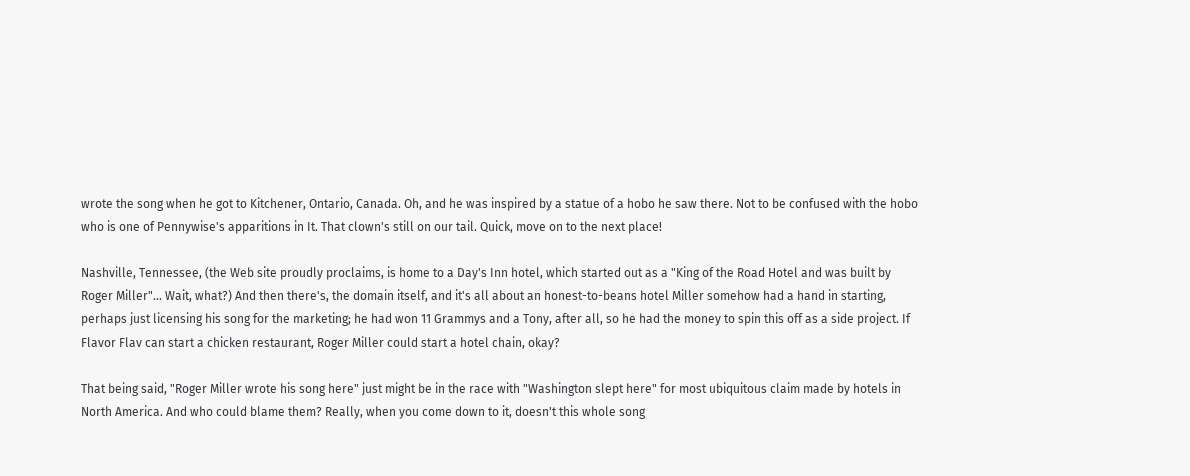wrote the song when he got to Kitchener, Ontario, Canada. Oh, and he was inspired by a statue of a hobo he saw there. Not to be confused with the hobo who is one of Pennywise's apparitions in It. That clown's still on our tail. Quick, move on to the next place!

Nashville, Tennessee, (the Web site proudly proclaims, is home to a Day's Inn hotel, which started out as a "King of the Road Hotel and was built by Roger Miller"... Wait, what?) And then there's, the domain itself, and it's all about an honest-to-beans hotel Miller somehow had a hand in starting, perhaps just licensing his song for the marketing; he had won 11 Grammys and a Tony, after all, so he had the money to spin this off as a side project. If Flavor Flav can start a chicken restaurant, Roger Miller could start a hotel chain, okay?

That being said, "Roger Miller wrote his song here" just might be in the race with "Washington slept here" for most ubiquitous claim made by hotels in North America. And who could blame them? Really, when you come down to it, doesn't this whole song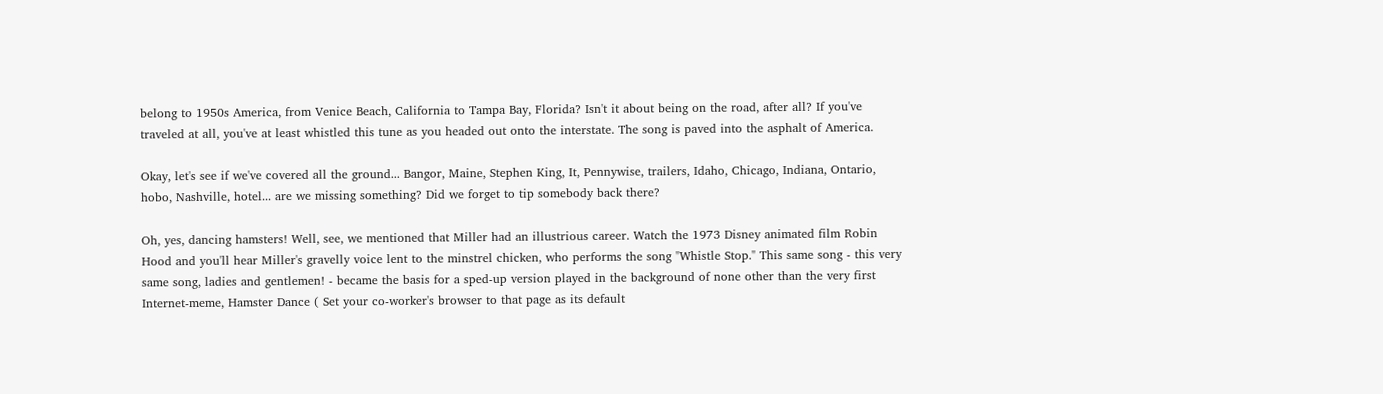belong to 1950s America, from Venice Beach, California to Tampa Bay, Florida? Isn't it about being on the road, after all? If you've traveled at all, you've at least whistled this tune as you headed out onto the interstate. The song is paved into the asphalt of America.

Okay, let's see if we've covered all the ground... Bangor, Maine, Stephen King, It, Pennywise, trailers, Idaho, Chicago, Indiana, Ontario, hobo, Nashville, hotel... are we missing something? Did we forget to tip somebody back there?

Oh, yes, dancing hamsters! Well, see, we mentioned that Miller had an illustrious career. Watch the 1973 Disney animated film Robin Hood and you'll hear Miller's gravelly voice lent to the minstrel chicken, who performs the song "Whistle Stop." This same song - this very same song, ladies and gentlemen! - became the basis for a sped-up version played in the background of none other than the very first Internet-meme, Hamster Dance ( Set your co-worker's browser to that page as its default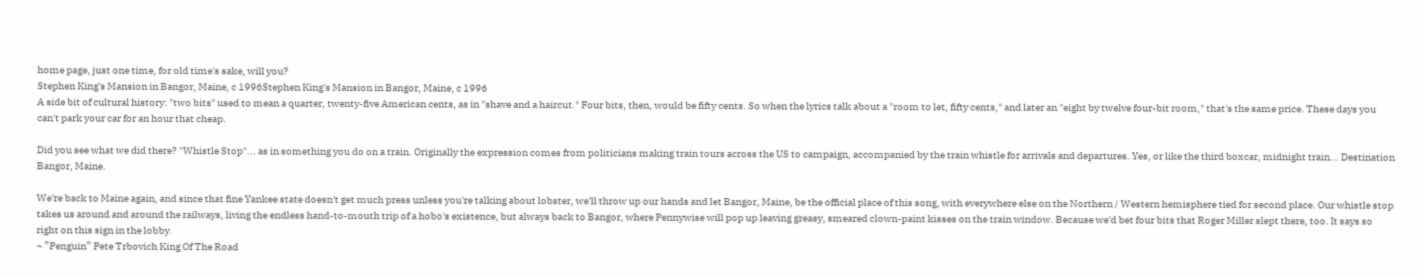home page, just one time, for old time's sake, will you?
Stephen King's Mansion in Bangor, Maine, c 1996Stephen King's Mansion in Bangor, Maine, c 1996
A side bit of cultural history: "two bits" used to mean a quarter, twenty-five American cents, as in "shave and a haircut." Four bits, then, would be fifty cents. So when the lyrics talk about a "room to let, fifty cents," and later an "eight by twelve four-bit room," that's the same price. These days you can't park your car for an hour that cheap.

Did you see what we did there? "Whistle Stop"... as in something you do on a train. Originally the expression comes from politicians making train tours across the US to campaign, accompanied by the train whistle for arrivals and departures. Yes, or like the third boxcar, midnight train... Destination Bangor, Maine.

We're back to Maine again, and since that fine Yankee state doesn't get much press unless you're talking about lobster, we'll throw up our hands and let Bangor, Maine, be the official place of this song, with everywhere else on the Northern / Western hemisphere tied for second place. Our whistle stop takes us around and around the railways, living the endless hand-to-mouth trip of a hobo's existence, but always back to Bangor, where Pennywise will pop up leaving greasy, smeared clown-paint kisses on the train window. Because we'd bet four bits that Roger Miller slept there, too. It says so right on this sign in the lobby.
~ ”Penguin” Pete Trbovich King Of The Road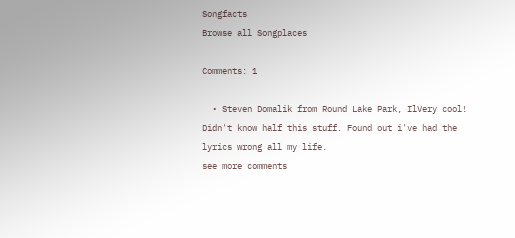Songfacts
Browse all Songplaces

Comments: 1

  • Steven Domalik from Round Lake Park, IlVery cool! Didn't know half this stuff. Found out i've had the lyrics wrong all my life.
see more comments